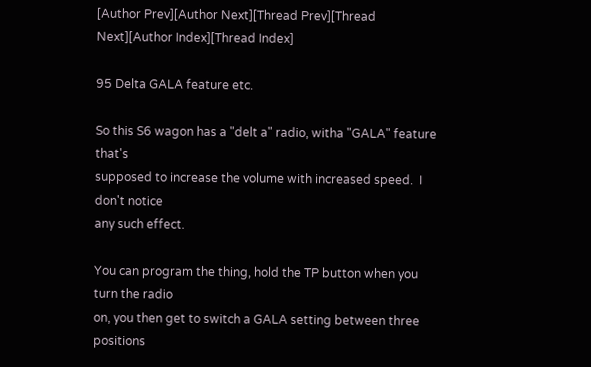[Author Prev][Author Next][Thread Prev][Thread Next][Author Index][Thread Index]

95 Delta GALA feature etc.

So this S6 wagon has a "delt a" radio, witha "GALA" feature that's
supposed to increase the volume with increased speed.  I don't notice
any such effect.

You can program the thing, hold the TP button when you turn the radio
on, you then get to switch a GALA setting between three positions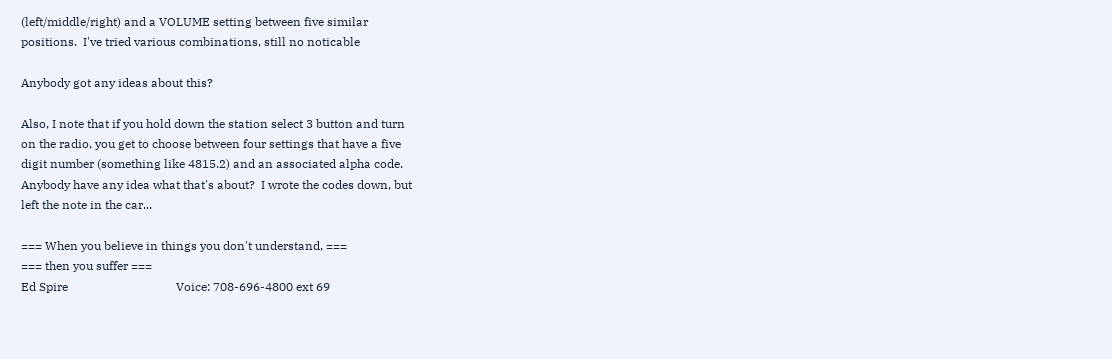(left/middle/right) and a VOLUME setting between five similar
positions.  I've tried various combinations, still no noticable

Anybody got any ideas about this?

Also, I note that if you hold down the station select 3 button and turn
on the radio, you get to choose between four settings that have a five
digit number (something like 4815.2) and an associated alpha code.
Anybody have any idea what that's about?  I wrote the codes down, but
left the note in the car...

=== When you believe in things you don't understand, ===
=== then you suffer ===
Ed Spire                                    Voice: 708-696-4800 ext 69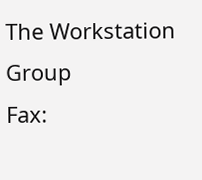The Workstation Group                       Fax: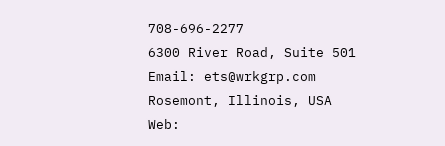708-696-2277
6300 River Road, Suite 501                  Email: ets@wrkgrp.com
Rosemont, Illinois, USA                     Web: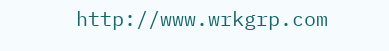http://www.wrkgrp.com